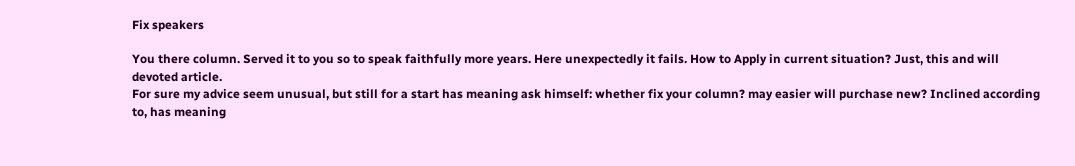Fix speakers

You there column. Served it to you so to speak faithfully more years. Here unexpectedly it fails. How to Apply in current situation? Just, this and will devoted article.
For sure my advice seem unusual, but still for a start has meaning ask himself: whether fix your column? may easier will purchase new? Inclined according to, has meaning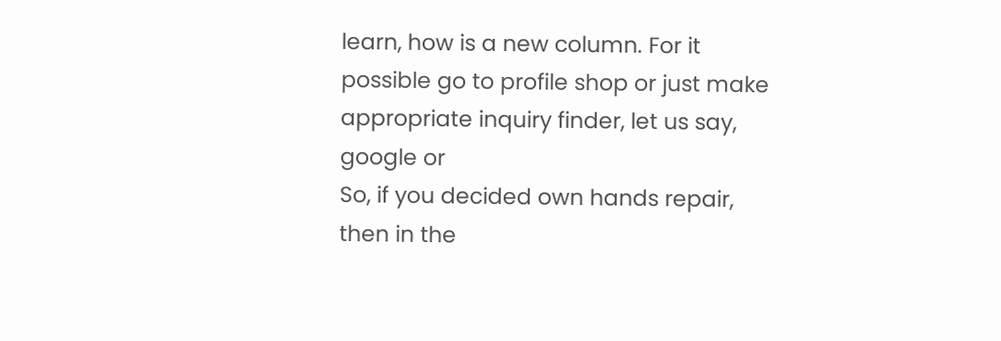learn, how is a new column. For it possible go to profile shop or just make appropriate inquiry finder, let us say, google or
So, if you decided own hands repair, then in the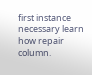first instance necessary learn how repair column.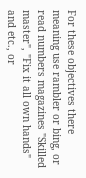For these objectives there meaning use rambler or bing, or read numbers magazines "Skilled master", "Fix it all own hands" and etc., or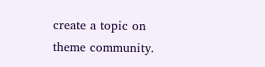create a topic on theme community.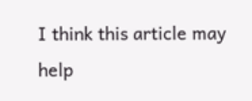I think this article may help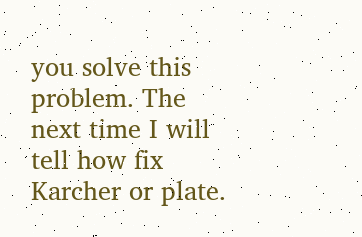you solve this problem. The next time I will tell how fix Karcher or plate.